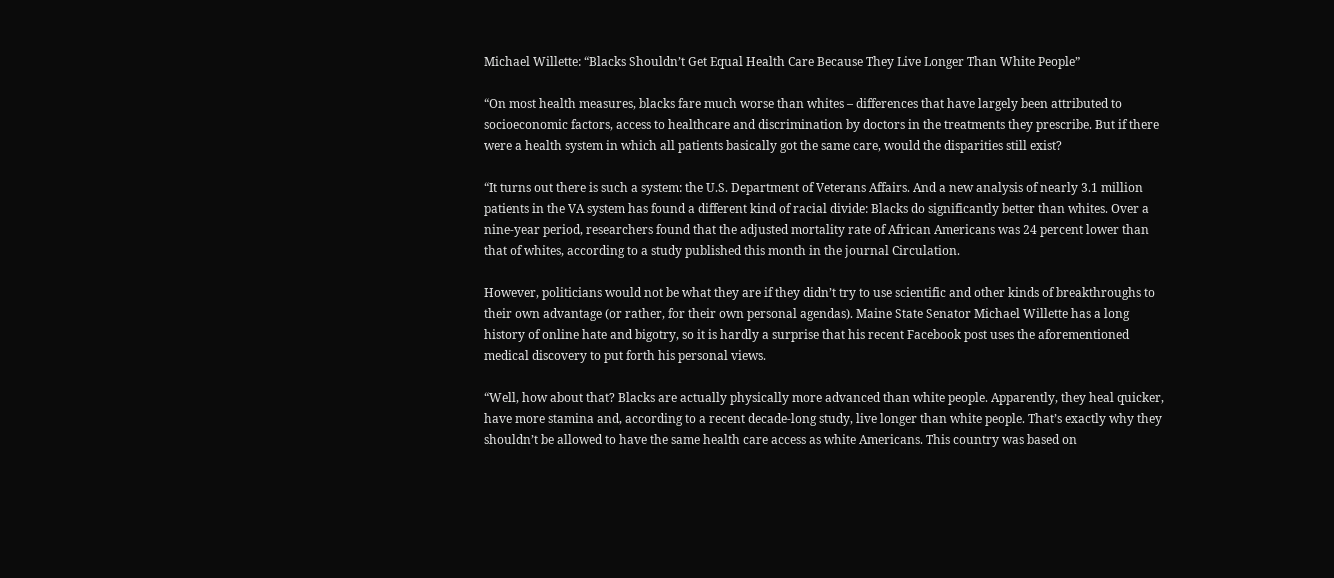Michael Willette: “Blacks Shouldn’t Get Equal Health Care Because They Live Longer Than White People”

“On most health measures, blacks fare much worse than whites – differences that have largely been attributed to socioeconomic factors, access to healthcare and discrimination by doctors in the treatments they prescribe. But if there were a health system in which all patients basically got the same care, would the disparities still exist?

“It turns out there is such a system: the U.S. Department of Veterans Affairs. And a new analysis of nearly 3.1 million patients in the VA system has found a different kind of racial divide: Blacks do significantly better than whites. Over a nine-year period, researchers found that the adjusted mortality rate of African Americans was 24 percent lower than that of whites, according to a study published this month in the journal Circulation.

However, politicians would not be what they are if they didn’t try to use scientific and other kinds of breakthroughs to their own advantage (or rather, for their own personal agendas). Maine State Senator Michael Willette has a long history of online hate and bigotry, so it is hardly a surprise that his recent Facebook post uses the aforementioned medical discovery to put forth his personal views.

“Well, how about that? Blacks are actually physically more advanced than white people. Apparently, they heal quicker, have more stamina and, according to a recent decade-long study, live longer than white people. That’s exactly why they shouldn’t be allowed to have the same health care access as white Americans. This country was based on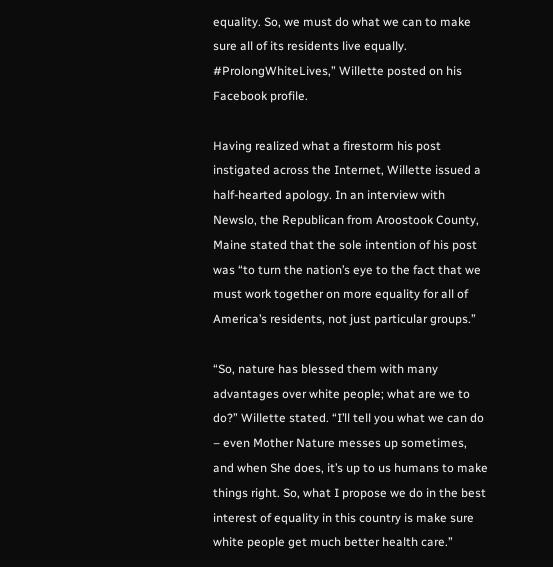equality. So, we must do what we can to make sure all of its residents live equally. #ProlongWhiteLives,” Willette posted on his Facebook profile.

Having realized what a firestorm his post instigated across the Internet, Willette issued a half-hearted apology. In an interview with Newslo, the Republican from Aroostook County, Maine stated that the sole intention of his post was “to turn the nation’s eye to the fact that we must work together on more equality for all of America’s residents, not just particular groups.”

“So, nature has blessed them with many advantages over white people; what are we to do?” Willette stated. “I’ll tell you what we can do – even Mother Nature messes up sometimes, and when She does, it’s up to us humans to make things right. So, what I propose we do in the best interest of equality in this country is make sure white people get much better health care.”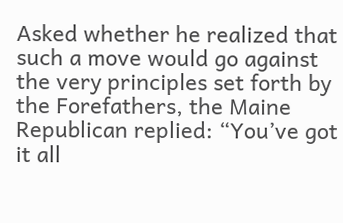Asked whether he realized that such a move would go against the very principles set forth by the Forefathers, the Maine Republican replied: “You’ve got it all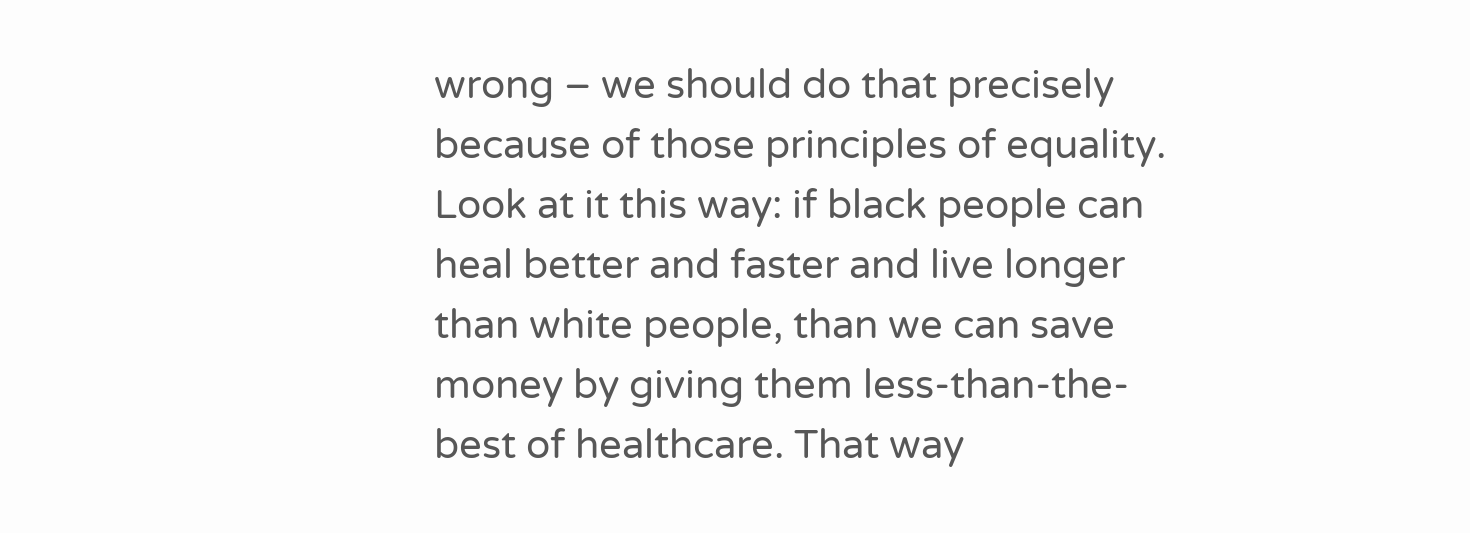wrong – we should do that precisely because of those principles of equality. Look at it this way: if black people can heal better and faster and live longer than white people, than we can save money by giving them less-than-the-best of healthcare. That way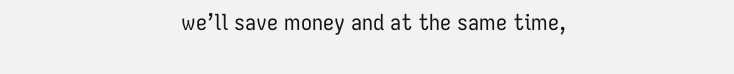we’ll save money and at the same time,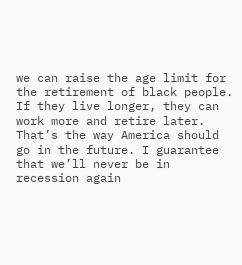we can raise the age limit for the retirement of black people. If they live longer, they can work more and retire later. That’s the way America should go in the future. I guarantee that we’ll never be in recession again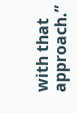with that approach.”